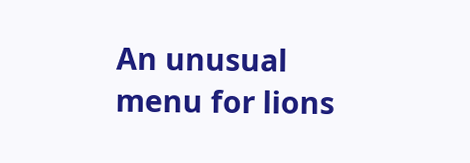An unusual menu for lions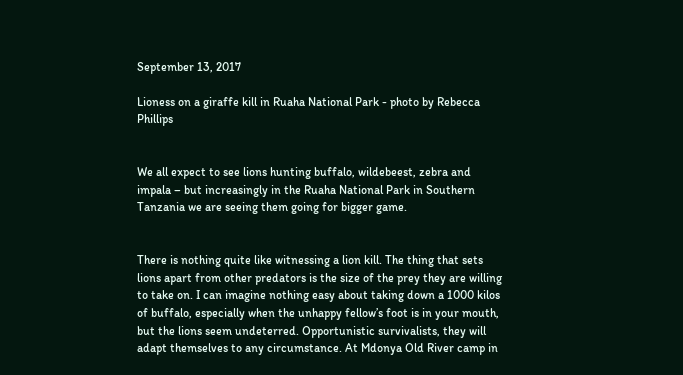September 13, 2017

Lioness on a giraffe kill in Ruaha National Park - photo by Rebecca Phillips


We all expect to see lions hunting buffalo, wildebeest, zebra and impala – but increasingly in the Ruaha National Park in Southern Tanzania we are seeing them going for bigger game.


There is nothing quite like witnessing a lion kill. The thing that sets lions apart from other predators is the size of the prey they are willing to take on. I can imagine nothing easy about taking down a 1000 kilos of buffalo, especially when the unhappy fellow’s foot is in your mouth, but the lions seem undeterred. Opportunistic survivalists, they will adapt themselves to any circumstance. At Mdonya Old River camp in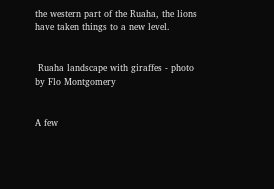the western part of the Ruaha, the lions have taken things to a new level.


 Ruaha landscape with giraffes - photo by Flo Montgomery


A few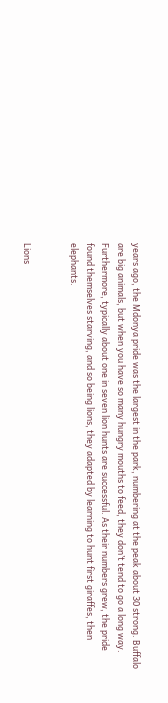years ago, the Mdonya pride was the largest in the park, numbering at the peak about 30 strong. Buffalo are big animals, but when you have so many hungry mouths to feed, they don’t tend to go a long way. Furthermore, typically about one in seven lion hunts are successful. As their numbers grew, the pride found themselves starving, and so being lions, they adapted by learning to hunt first giraffes, then elephants.


Lions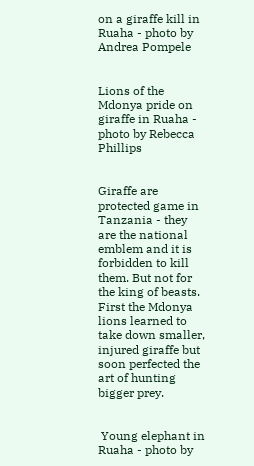on a giraffe kill in Ruaha - photo by Andrea Pompele


Lions of the Mdonya pride on giraffe in Ruaha - photo by Rebecca Phillips


Giraffe are protected game in Tanzania - they are the national emblem and it is forbidden to kill them. But not for the king of beasts. First the Mdonya lions learned to take down smaller, injured giraffe but soon perfected the art of hunting bigger prey.


 Young elephant in Ruaha - photo by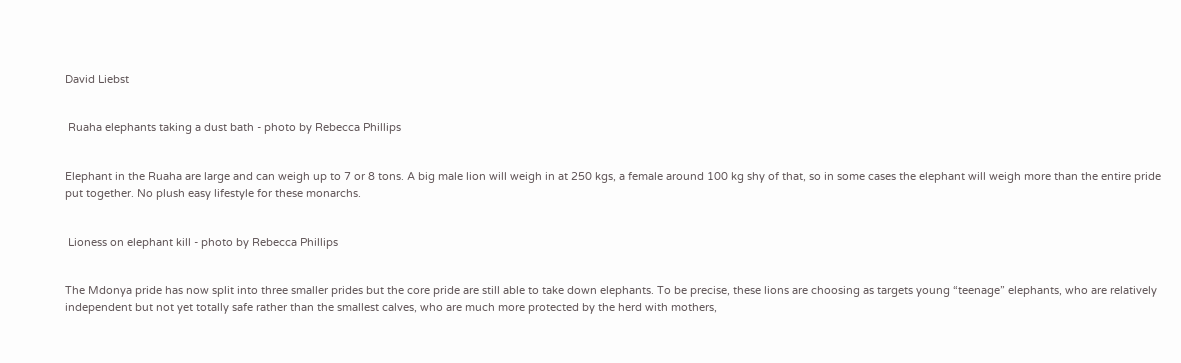David Liebst


 Ruaha elephants taking a dust bath - photo by Rebecca Phillips


Elephant in the Ruaha are large and can weigh up to 7 or 8 tons. A big male lion will weigh in at 250 kgs, a female around 100 kg shy of that, so in some cases the elephant will weigh more than the entire pride put together. No plush easy lifestyle for these monarchs.


 Lioness on elephant kill - photo by Rebecca Phillips


The Mdonya pride has now split into three smaller prides but the core pride are still able to take down elephants. To be precise, these lions are choosing as targets young “teenage” elephants, who are relatively independent but not yet totally safe rather than the smallest calves, who are much more protected by the herd with mothers,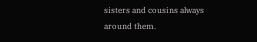sisters and cousins always around them.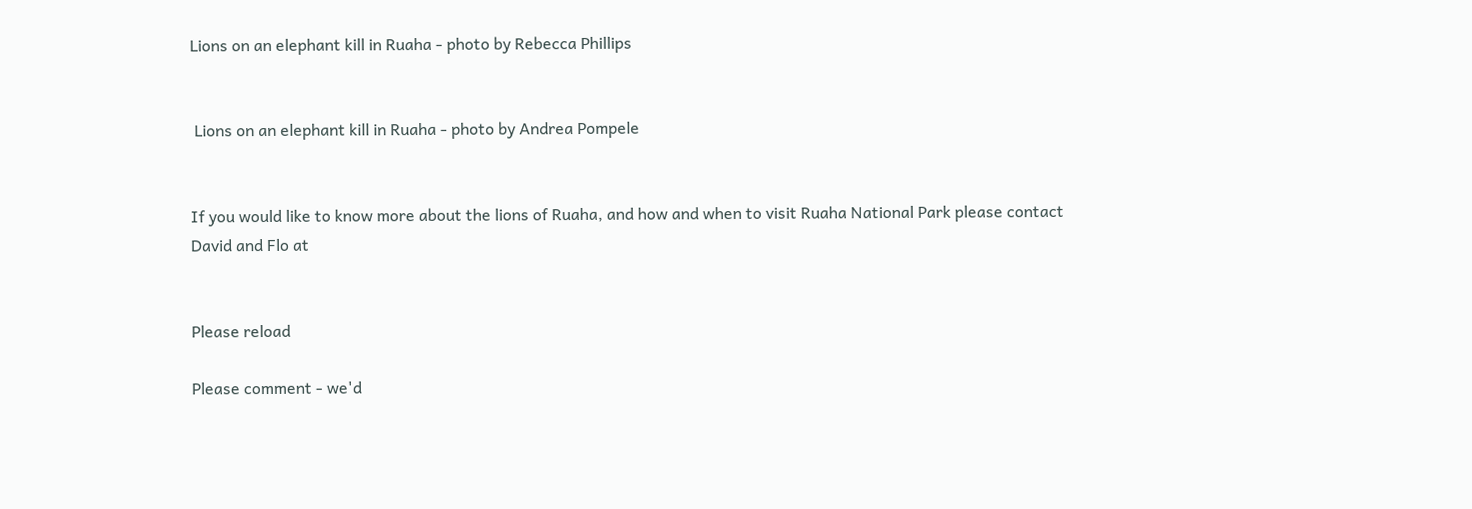Lions on an elephant kill in Ruaha - photo by Rebecca Phillips


 Lions on an elephant kill in Ruaha - photo by Andrea Pompele


If you would like to know more about the lions of Ruaha, and how and when to visit Ruaha National Park please contact David and Flo at


Please reload

Please comment - we'd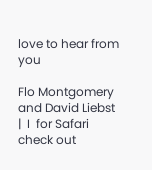love to hear from you

Flo Montgomery and David Liebst  |  I  for Safari check out